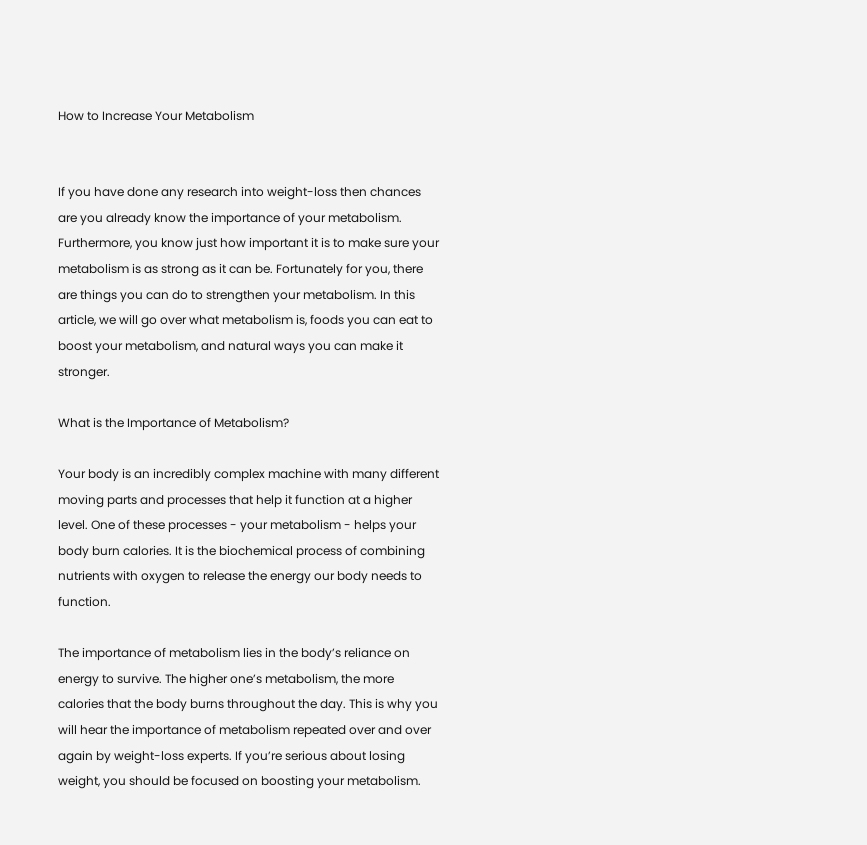How to Increase Your Metabolism


If you have done any research into weight-loss then chances are you already know the importance of your metabolism. Furthermore, you know just how important it is to make sure your metabolism is as strong as it can be. Fortunately for you, there are things you can do to strengthen your metabolism. In this article, we will go over what metabolism is, foods you can eat to boost your metabolism, and natural ways you can make it stronger.

What is the Importance of Metabolism?

Your body is an incredibly complex machine with many different moving parts and processes that help it function at a higher level. One of these processes - your metabolism - helps your body burn calories. It is the biochemical process of combining nutrients with oxygen to release the energy our body needs to function.

The importance of metabolism lies in the body’s reliance on energy to survive. The higher one’s metabolism, the more calories that the body burns throughout the day. This is why you will hear the importance of metabolism repeated over and over again by weight-loss experts. If you’re serious about losing weight, you should be focused on boosting your metabolism.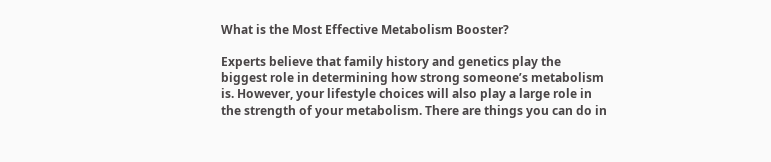What is the Most Effective Metabolism Booster?

Experts believe that family history and genetics play the biggest role in determining how strong someone’s metabolism is. However, your lifestyle choices will also play a large role in the strength of your metabolism. There are things you can do in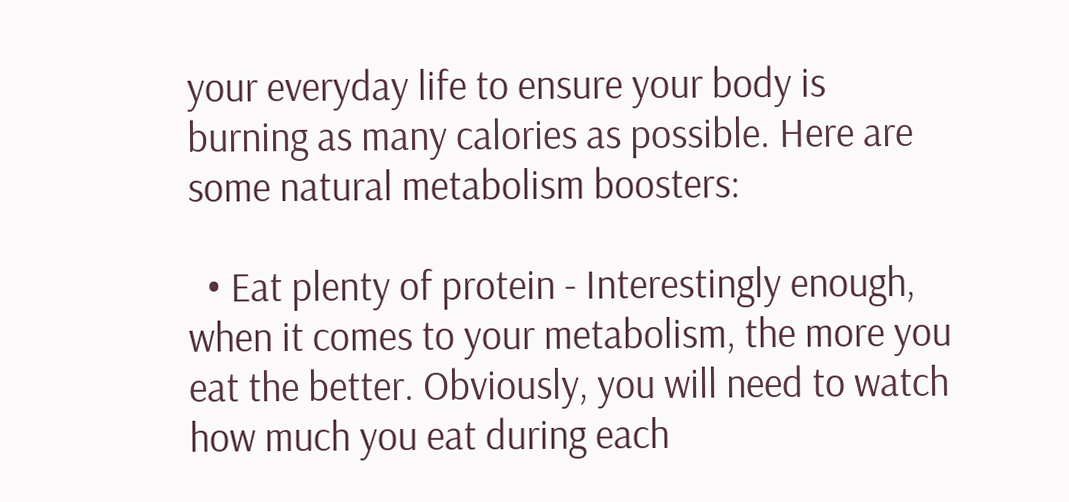your everyday life to ensure your body is burning as many calories as possible. Here are some natural metabolism boosters:

  • Eat plenty of protein - Interestingly enough, when it comes to your metabolism, the more you eat the better. Obviously, you will need to watch how much you eat during each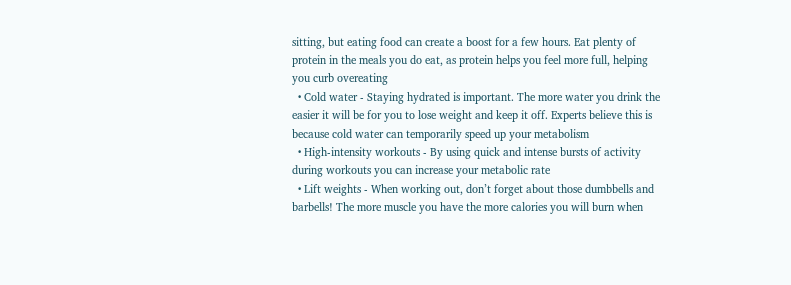sitting, but eating food can create a boost for a few hours. Eat plenty of protein in the meals you do eat, as protein helps you feel more full, helping you curb overeating
  • Cold water - Staying hydrated is important. The more water you drink the easier it will be for you to lose weight and keep it off. Experts believe this is because cold water can temporarily speed up your metabolism
  • High-intensity workouts - By using quick and intense bursts of activity during workouts you can increase your metabolic rate
  • Lift weights - When working out, don’t forget about those dumbbells and barbells! The more muscle you have the more calories you will burn when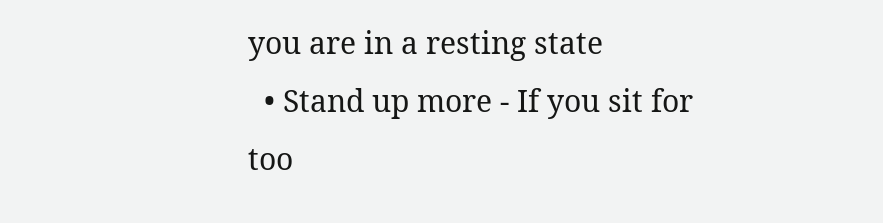you are in a resting state
  • Stand up more - If you sit for too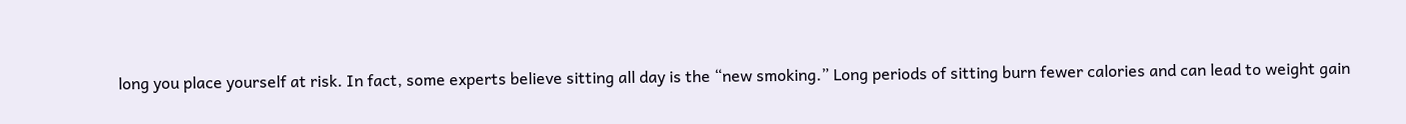long you place yourself at risk. In fact, some experts believe sitting all day is the “new smoking.” Long periods of sitting burn fewer calories and can lead to weight gain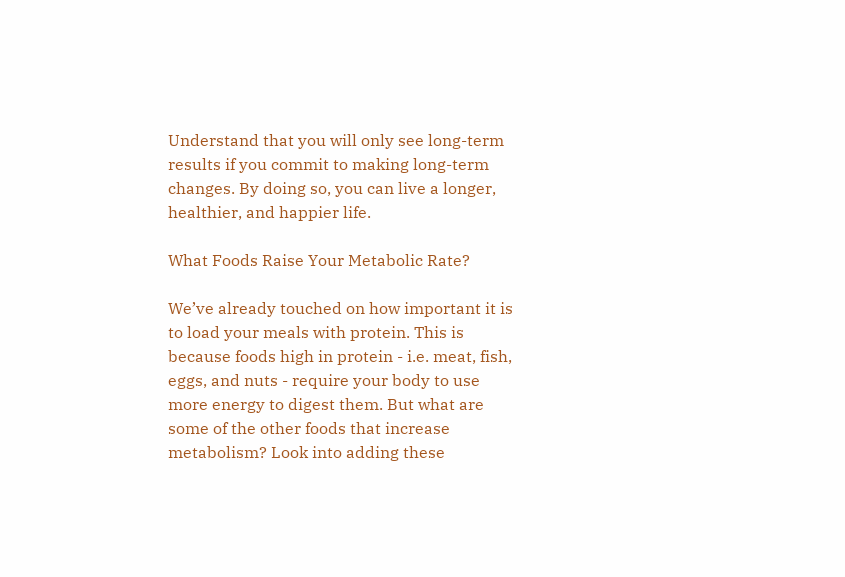Understand that you will only see long-term results if you commit to making long-term changes. By doing so, you can live a longer, healthier, and happier life.

What Foods Raise Your Metabolic Rate?

We’ve already touched on how important it is to load your meals with protein. This is because foods high in protein - i.e. meat, fish, eggs, and nuts - require your body to use more energy to digest them. But what are some of the other foods that increase metabolism? Look into adding these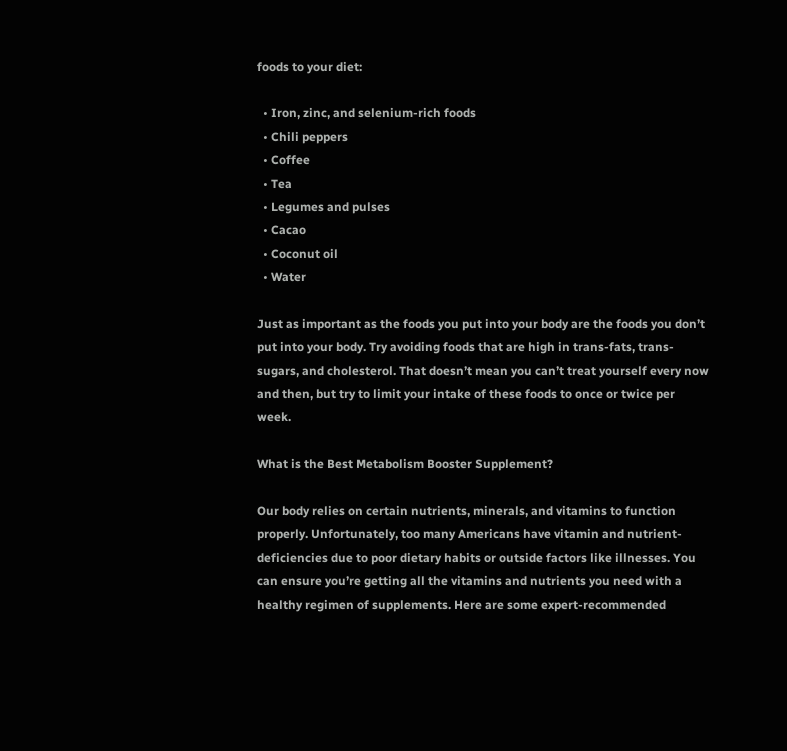foods to your diet:

  • Iron, zinc, and selenium-rich foods
  • Chili peppers
  • Coffee
  • Tea
  • Legumes and pulses
  • Cacao
  • Coconut oil
  • Water

Just as important as the foods you put into your body are the foods you don’t put into your body. Try avoiding foods that are high in trans-fats, trans-sugars, and cholesterol. That doesn’t mean you can’t treat yourself every now and then, but try to limit your intake of these foods to once or twice per week.

What is the Best Metabolism Booster Supplement?

Our body relies on certain nutrients, minerals, and vitamins to function properly. Unfortunately, too many Americans have vitamin and nutrient-deficiencies due to poor dietary habits or outside factors like illnesses. You can ensure you’re getting all the vitamins and nutrients you need with a healthy regimen of supplements. Here are some expert-recommended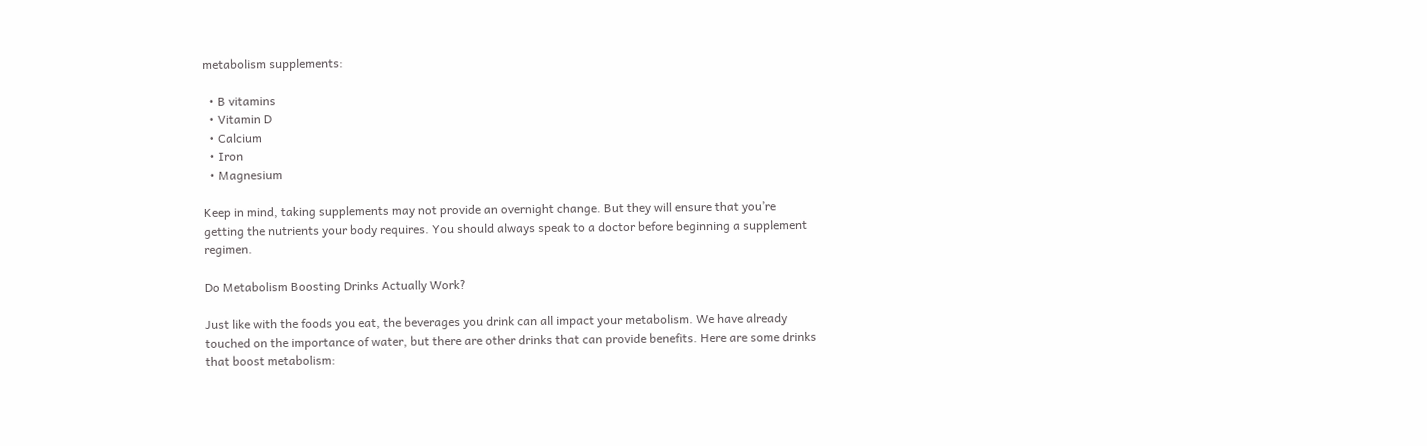metabolism supplements:

  • B vitamins
  • Vitamin D
  • Calcium
  • Iron
  • Magnesium

Keep in mind, taking supplements may not provide an overnight change. But they will ensure that you’re getting the nutrients your body requires. You should always speak to a doctor before beginning a supplement regimen.

Do Metabolism Boosting Drinks Actually Work?

Just like with the foods you eat, the beverages you drink can all impact your metabolism. We have already touched on the importance of water, but there are other drinks that can provide benefits. Here are some drinks that boost metabolism: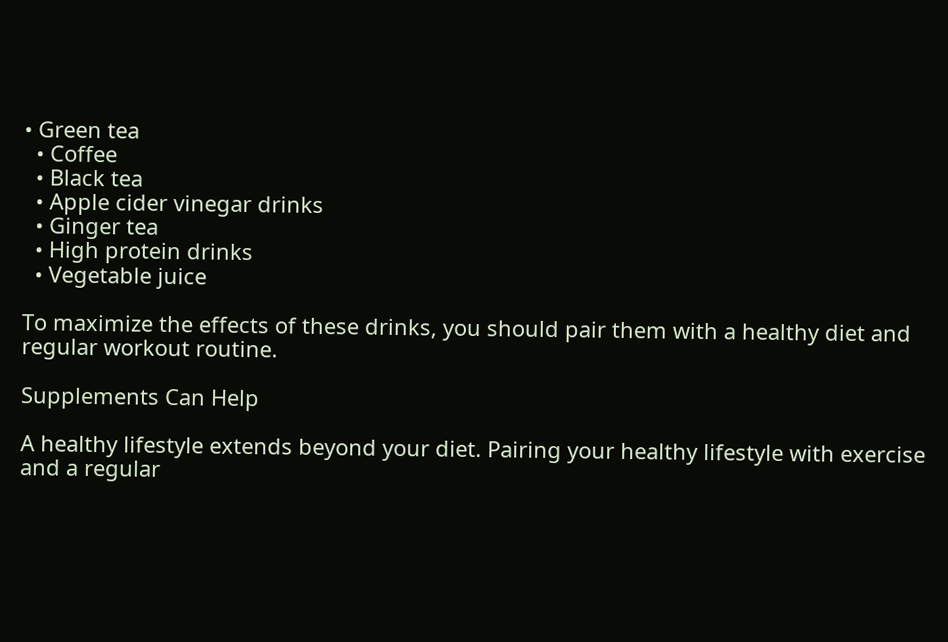• Green tea
  • Coffee
  • Black tea
  • Apple cider vinegar drinks
  • Ginger tea
  • High protein drinks
  • Vegetable juice

To maximize the effects of these drinks, you should pair them with a healthy diet and regular workout routine.

Supplements Can Help

A healthy lifestyle extends beyond your diet. Pairing your healthy lifestyle with exercise and a regular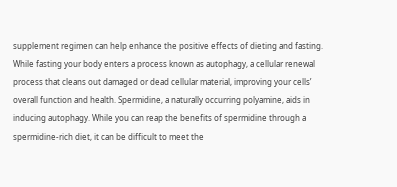supplement regimen can help enhance the positive effects of dieting and fasting. While fasting your body enters a process known as autophagy, a cellular renewal process that cleans out damaged or dead cellular material, improving your cells’ overall function and health. Spermidine, a naturally occurring polyamine, aids in inducing autophagy. While you can reap the benefits of spermidine through a spermidine-rich diet, it can be difficult to meet the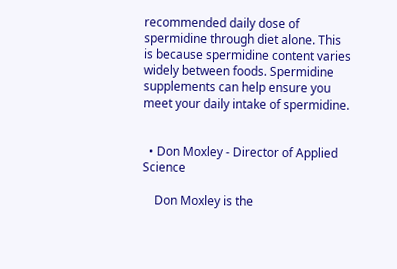recommended daily dose of spermidine through diet alone. This is because spermidine content varies widely between foods. Spermidine supplements can help ensure you meet your daily intake of spermidine.


  • Don Moxley - Director of Applied Science

    Don Moxley is the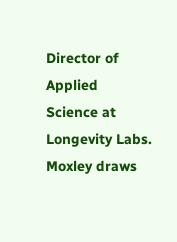Director of Applied Science at Longevity Labs. Moxley draws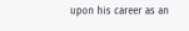upon his career as an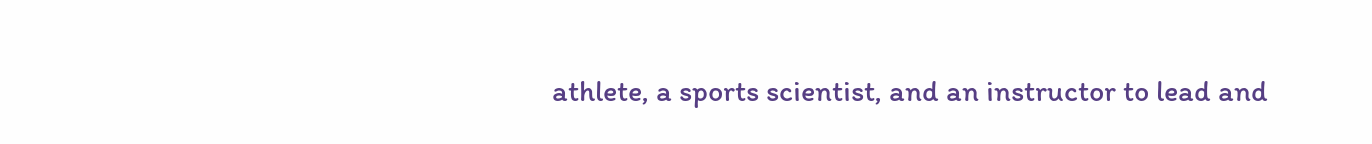athlete, a sports scientist, and an instructor to lead and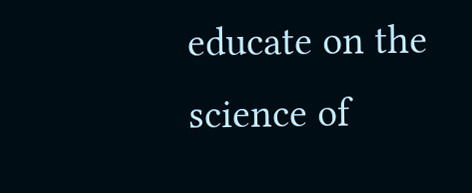educate on the science of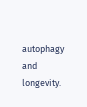autophagy and longevity.